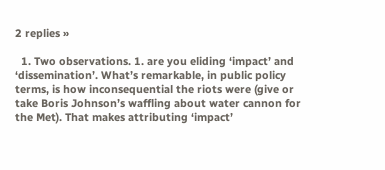2 replies »

  1. Two observations. 1. are you eliding ‘impact’ and ‘dissemination’. What’s remarkable, in public policy terms, is how inconsequential the riots were (give or take Boris Johnson’s waffling about water cannon for the Met). That makes attributing ‘impact’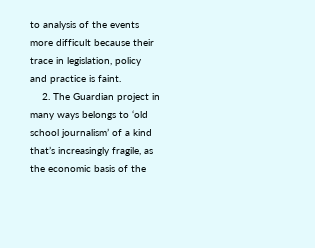to analysis of the events more difficult because their trace in legislation, policy and practice is faint.
    2. The Guardian project in many ways belongs to ‘old school journalism’ of a kind that’s increasingly fragile, as the economic basis of the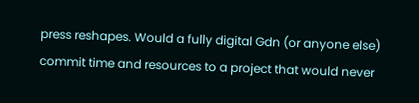press reshapes. Would a fully digital Gdn (or anyone else) commit time and resources to a project that would never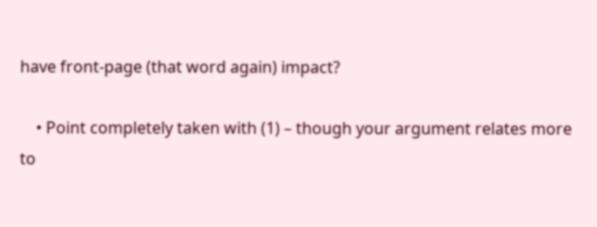have front-page (that word again) impact?

    • Point completely taken with (1) – though your argument relates more to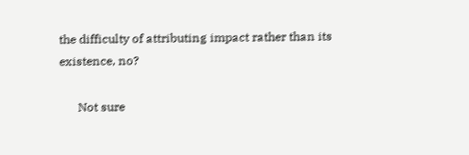the difficulty of attributing impact rather than its existence, no?

      Not sure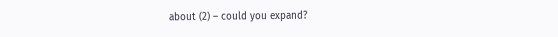about (2) – could you expand?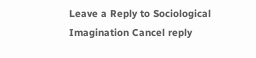Leave a Reply to Sociological Imagination Cancel reply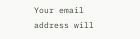Your email address will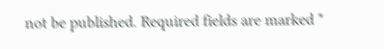not be published. Required fields are marked *